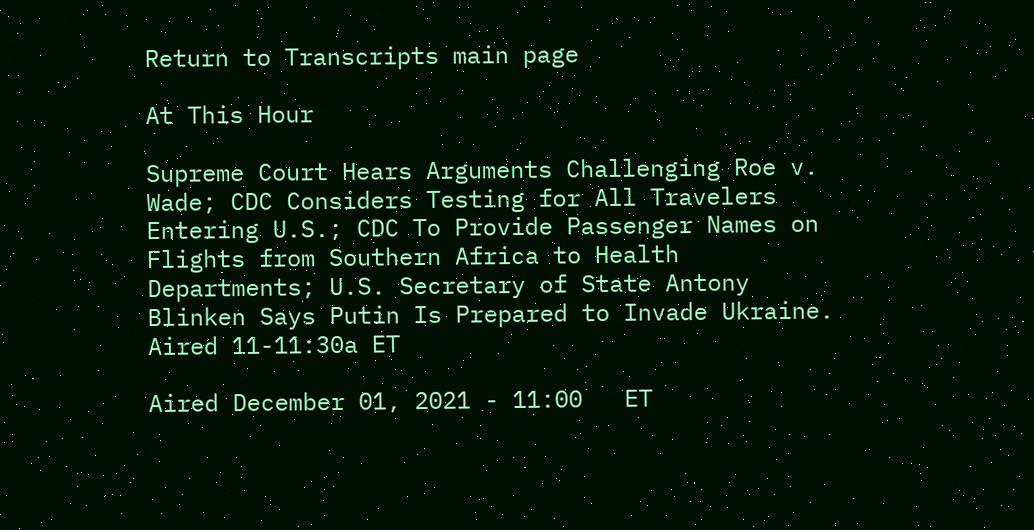Return to Transcripts main page

At This Hour

Supreme Court Hears Arguments Challenging Roe v. Wade; CDC Considers Testing for All Travelers Entering U.S.; CDC To Provide Passenger Names on Flights from Southern Africa to Health Departments; U.S. Secretary of State Antony Blinken Says Putin Is Prepared to Invade Ukraine. Aired 11-11:30a ET

Aired December 01, 2021 - 11:00   ET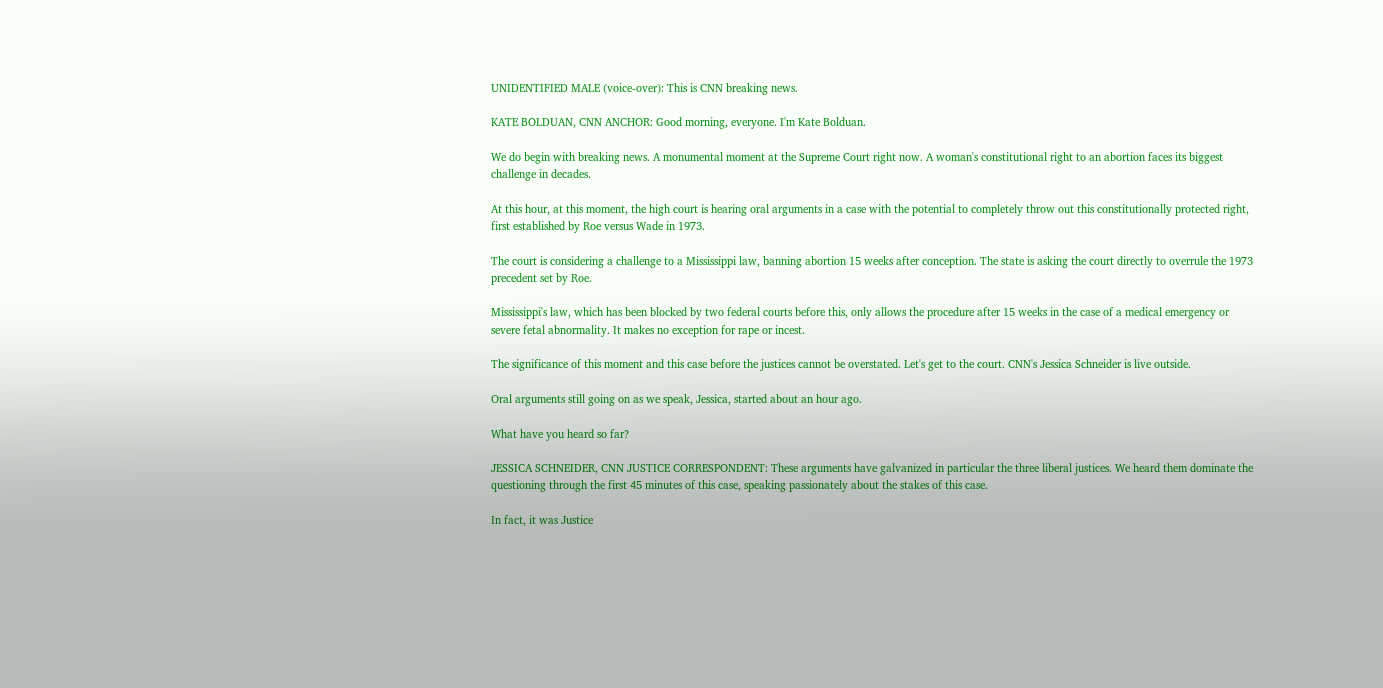UNIDENTIFIED MALE (voice-over): This is CNN breaking news.

KATE BOLDUAN, CNN ANCHOR: Good morning, everyone. I'm Kate Bolduan.

We do begin with breaking news. A monumental moment at the Supreme Court right now. A woman's constitutional right to an abortion faces its biggest challenge in decades.

At this hour, at this moment, the high court is hearing oral arguments in a case with the potential to completely throw out this constitutionally protected right, first established by Roe versus Wade in 1973.

The court is considering a challenge to a Mississippi law, banning abortion 15 weeks after conception. The state is asking the court directly to overrule the 1973 precedent set by Roe.

Mississippi's law, which has been blocked by two federal courts before this, only allows the procedure after 15 weeks in the case of a medical emergency or severe fetal abnormality. It makes no exception for rape or incest.

The significance of this moment and this case before the justices cannot be overstated. Let's get to the court. CNN's Jessica Schneider is live outside.

Oral arguments still going on as we speak, Jessica, started about an hour ago.

What have you heard so far?

JESSICA SCHNEIDER, CNN JUSTICE CORRESPONDENT: These arguments have galvanized in particular the three liberal justices. We heard them dominate the questioning through the first 45 minutes of this case, speaking passionately about the stakes of this case.

In fact, it was Justice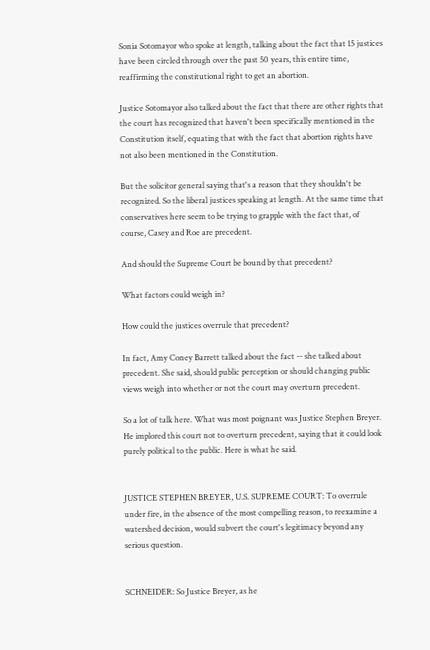Sonia Sotomayor who spoke at length, talking about the fact that 15 justices have been circled through over the past 50 years, this entire time, reaffirming the constitutional right to get an abortion.

Justice Sotomayor also talked about the fact that there are other rights that the court has recognized that haven't been specifically mentioned in the Constitution itself, equating that with the fact that abortion rights have not also been mentioned in the Constitution.

But the solicitor general saying that's a reason that they shouldn't be recognized. So the liberal justices speaking at length. At the same time that conservatives here seem to be trying to grapple with the fact that, of course, Casey and Roe are precedent.

And should the Supreme Court be bound by that precedent?

What factors could weigh in?

How could the justices overrule that precedent?

In fact, Amy Coney Barrett talked about the fact -- she talked about precedent. She said, should public perception or should changing public views weigh into whether or not the court may overturn precedent.

So a lot of talk here. What was most poignant was Justice Stephen Breyer. He implored this court not to overturn precedent, saying that it could look purely political to the public. Here is what he said.


JUSTICE STEPHEN BREYER, U.S. SUPREME COURT: To overrule under fire, in the absence of the most compelling reason, to reexamine a watershed decision, would subvert the court's legitimacy beyond any serious question.


SCHNEIDER: So Justice Breyer, as he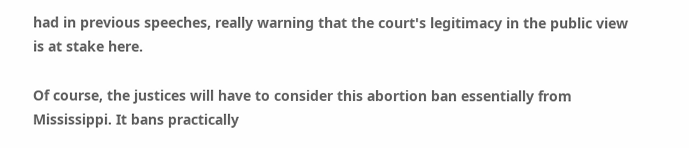had in previous speeches, really warning that the court's legitimacy in the public view is at stake here.

Of course, the justices will have to consider this abortion ban essentially from Mississippi. It bans practically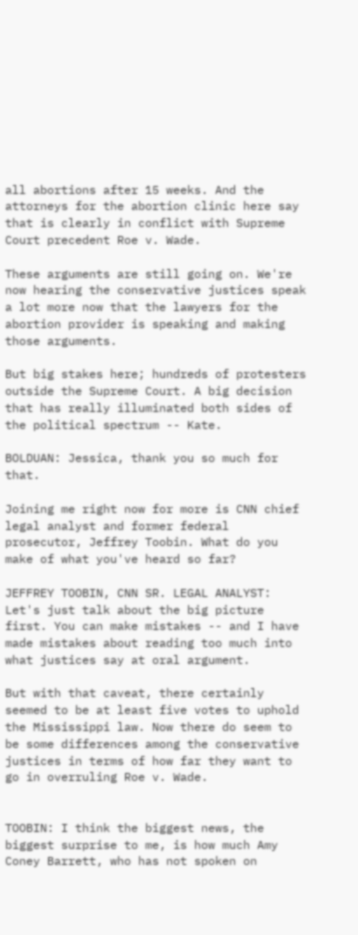all abortions after 15 weeks. And the attorneys for the abortion clinic here say that is clearly in conflict with Supreme Court precedent Roe v. Wade.

These arguments are still going on. We're now hearing the conservative justices speak a lot more now that the lawyers for the abortion provider is speaking and making those arguments.

But big stakes here; hundreds of protesters outside the Supreme Court. A big decision that has really illuminated both sides of the political spectrum -- Kate.

BOLDUAN: Jessica, thank you so much for that.

Joining me right now for more is CNN chief legal analyst and former federal prosecutor, Jeffrey Toobin. What do you make of what you've heard so far?

JEFFREY TOOBIN, CNN SR. LEGAL ANALYST: Let's just talk about the big picture first. You can make mistakes -- and I have made mistakes about reading too much into what justices say at oral argument.

But with that caveat, there certainly seemed to be at least five votes to uphold the Mississippi law. Now there do seem to be some differences among the conservative justices in terms of how far they want to go in overruling Roe v. Wade.


TOOBIN: I think the biggest news, the biggest surprise to me, is how much Amy Coney Barrett, who has not spoken on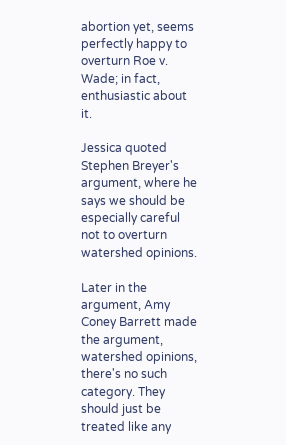abortion yet, seems perfectly happy to overturn Roe v. Wade; in fact, enthusiastic about it.

Jessica quoted Stephen Breyer's argument, where he says we should be especially careful not to overturn watershed opinions.

Later in the argument, Amy Coney Barrett made the argument, watershed opinions, there's no such category. They should just be treated like any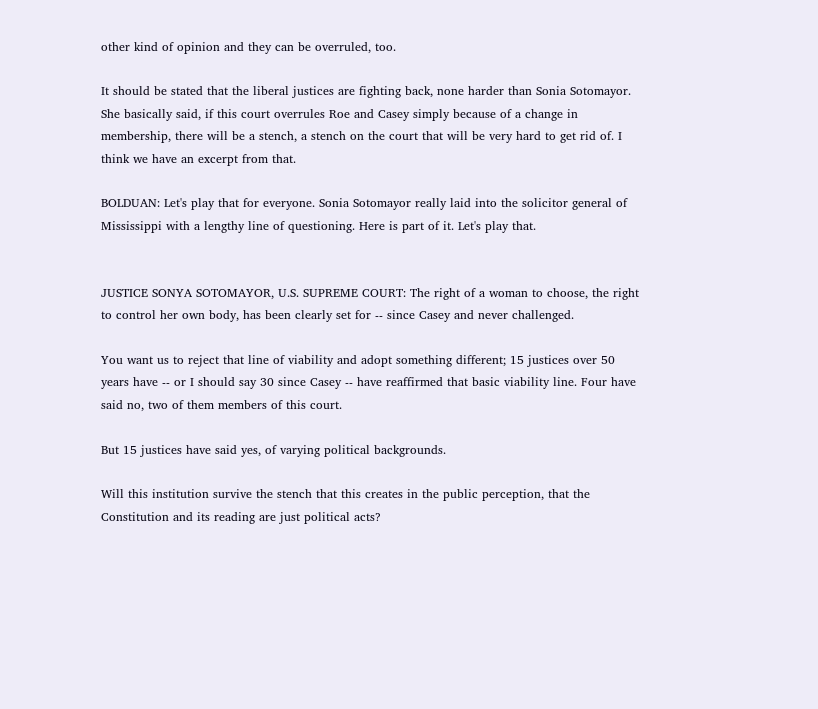other kind of opinion and they can be overruled, too.

It should be stated that the liberal justices are fighting back, none harder than Sonia Sotomayor. She basically said, if this court overrules Roe and Casey simply because of a change in membership, there will be a stench, a stench on the court that will be very hard to get rid of. I think we have an excerpt from that.

BOLDUAN: Let's play that for everyone. Sonia Sotomayor really laid into the solicitor general of Mississippi with a lengthy line of questioning. Here is part of it. Let's play that.


JUSTICE SONYA SOTOMAYOR, U.S. SUPREME COURT: The right of a woman to choose, the right to control her own body, has been clearly set for -- since Casey and never challenged.

You want us to reject that line of viability and adopt something different; 15 justices over 50 years have -- or I should say 30 since Casey -- have reaffirmed that basic viability line. Four have said no, two of them members of this court.

But 15 justices have said yes, of varying political backgrounds.

Will this institution survive the stench that this creates in the public perception, that the Constitution and its reading are just political acts?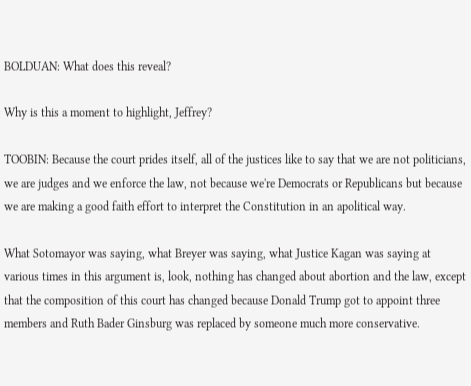BOLDUAN: What does this reveal?

Why is this a moment to highlight, Jeffrey?

TOOBIN: Because the court prides itself, all of the justices like to say that we are not politicians, we are judges and we enforce the law, not because we're Democrats or Republicans but because we are making a good faith effort to interpret the Constitution in an apolitical way.

What Sotomayor was saying, what Breyer was saying, what Justice Kagan was saying at various times in this argument is, look, nothing has changed about abortion and the law, except that the composition of this court has changed because Donald Trump got to appoint three members and Ruth Bader Ginsburg was replaced by someone much more conservative.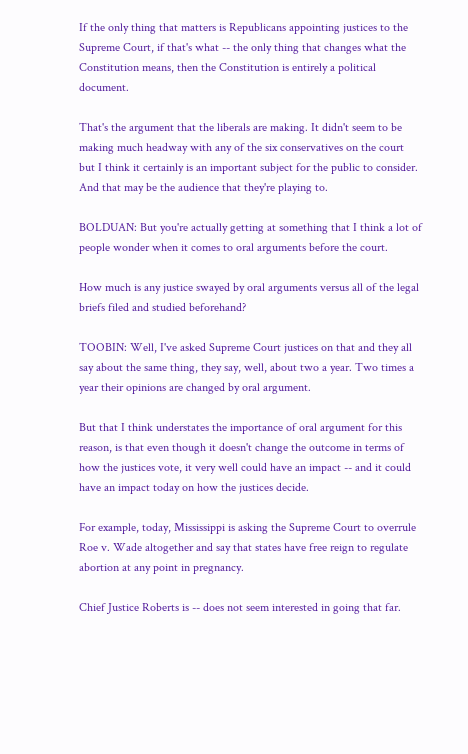If the only thing that matters is Republicans appointing justices to the Supreme Court, if that's what -- the only thing that changes what the Constitution means, then the Constitution is entirely a political document.

That's the argument that the liberals are making. It didn't seem to be making much headway with any of the six conservatives on the court but I think it certainly is an important subject for the public to consider. And that may be the audience that they're playing to.

BOLDUAN: But you're actually getting at something that I think a lot of people wonder when it comes to oral arguments before the court.

How much is any justice swayed by oral arguments versus all of the legal briefs filed and studied beforehand?

TOOBIN: Well, I've asked Supreme Court justices on that and they all say about the same thing, they say, well, about two a year. Two times a year their opinions are changed by oral argument.

But that I think understates the importance of oral argument for this reason, is that even though it doesn't change the outcome in terms of how the justices vote, it very well could have an impact -- and it could have an impact today on how the justices decide.

For example, today, Mississippi is asking the Supreme Court to overrule Roe v. Wade altogether and say that states have free reign to regulate abortion at any point in pregnancy.

Chief Justice Roberts is -- does not seem interested in going that far.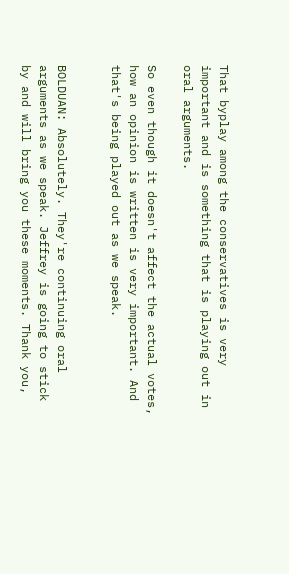That byplay among the conservatives is very important and is something that is playing out in oral arguments.

So even though it doesn't affect the actual votes, how an opinion is written is very important. And that's being played out as we speak.


BOLDUAN: Absolutely. They're continuing oral arguments as we speak. Jeffrey is going to stick by and will bring you these moments. Thank you,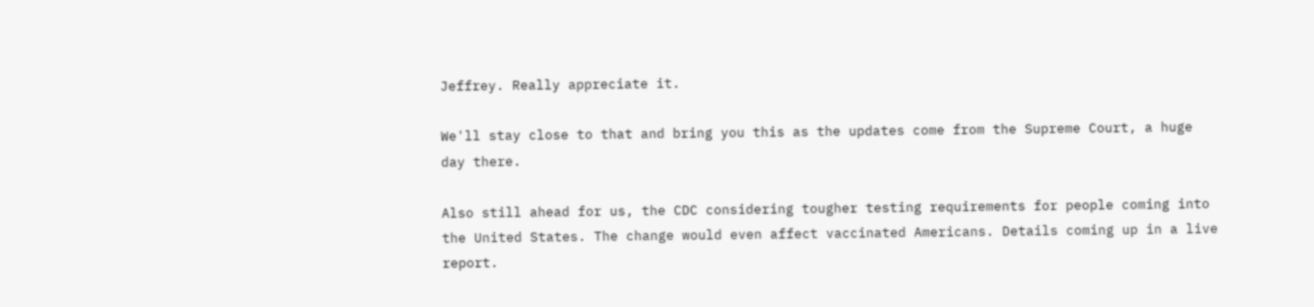Jeffrey. Really appreciate it.

We'll stay close to that and bring you this as the updates come from the Supreme Court, a huge day there.

Also still ahead for us, the CDC considering tougher testing requirements for people coming into the United States. The change would even affect vaccinated Americans. Details coming up in a live report.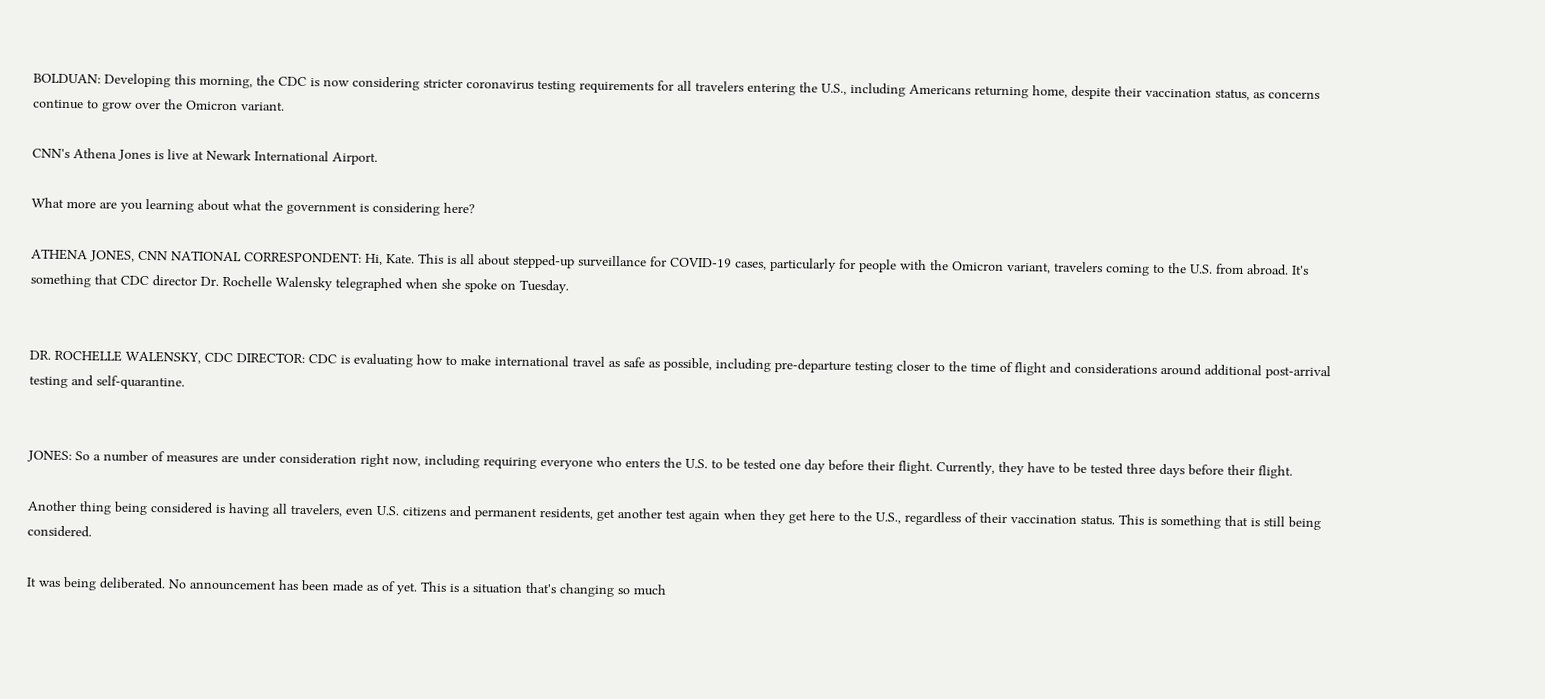BOLDUAN: Developing this morning, the CDC is now considering stricter coronavirus testing requirements for all travelers entering the U.S., including Americans returning home, despite their vaccination status, as concerns continue to grow over the Omicron variant.

CNN's Athena Jones is live at Newark International Airport.

What more are you learning about what the government is considering here?

ATHENA JONES, CNN NATIONAL CORRESPONDENT: Hi, Kate. This is all about stepped-up surveillance for COVID-19 cases, particularly for people with the Omicron variant, travelers coming to the U.S. from abroad. It's something that CDC director Dr. Rochelle Walensky telegraphed when she spoke on Tuesday.


DR. ROCHELLE WALENSKY, CDC DIRECTOR: CDC is evaluating how to make international travel as safe as possible, including pre-departure testing closer to the time of flight and considerations around additional post-arrival testing and self-quarantine.


JONES: So a number of measures are under consideration right now, including requiring everyone who enters the U.S. to be tested one day before their flight. Currently, they have to be tested three days before their flight.

Another thing being considered is having all travelers, even U.S. citizens and permanent residents, get another test again when they get here to the U.S., regardless of their vaccination status. This is something that is still being considered.

It was being deliberated. No announcement has been made as of yet. This is a situation that's changing so much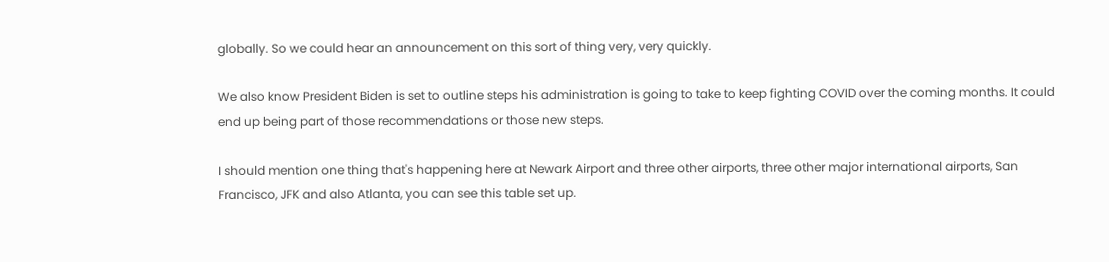globally. So we could hear an announcement on this sort of thing very, very quickly.

We also know President Biden is set to outline steps his administration is going to take to keep fighting COVID over the coming months. It could end up being part of those recommendations or those new steps.

I should mention one thing that's happening here at Newark Airport and three other airports, three other major international airports, San Francisco, JFK and also Atlanta, you can see this table set up.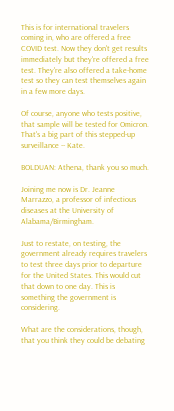This is for international travelers coming in, who are offered a free COVID test. Now they don't get results immediately but they're offered a free test. They're also offered a take-home test so they can test themselves again in a few more days.

Of course, anyone who tests positive, that sample will be tested for Omicron. That's a big part of this stepped-up surveillance -- Kate.

BOLDUAN: Athena, thank you so much.

Joining me now is Dr. Jeanne Marrazzo, a professor of infectious diseases at the University of Alabama/Birmingham.

Just to restate, on testing, the government already requires travelers to test three days prior to departure for the United States. This would cut that down to one day. This is something the government is considering.

What are the considerations, though, that you think they could be debating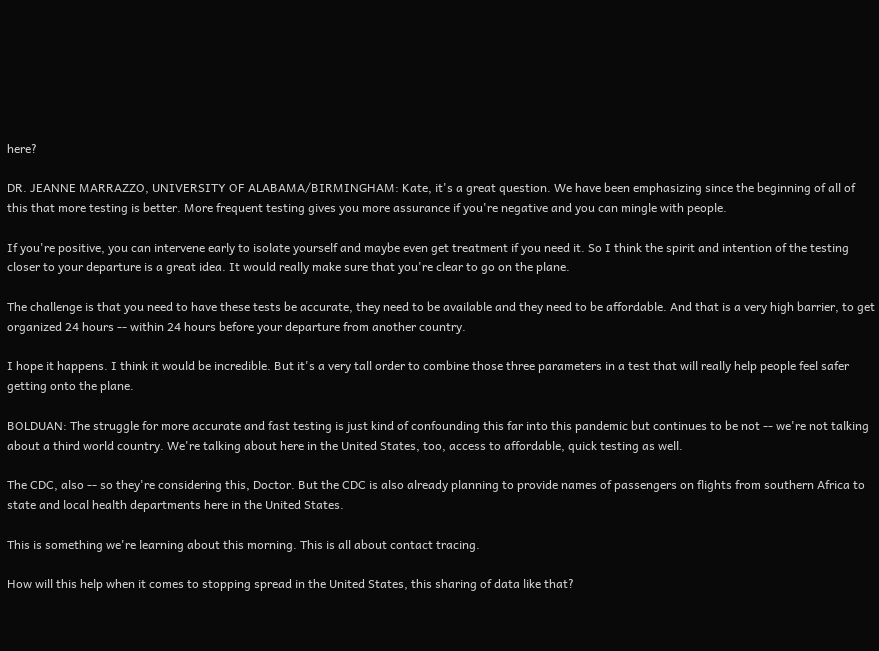here?

DR. JEANNE MARRAZZO, UNIVERSITY OF ALABAMA/BIRMINGHAM: Kate, it's a great question. We have been emphasizing since the beginning of all of this that more testing is better. More frequent testing gives you more assurance if you're negative and you can mingle with people.

If you're positive, you can intervene early to isolate yourself and maybe even get treatment if you need it. So I think the spirit and intention of the testing closer to your departure is a great idea. It would really make sure that you're clear to go on the plane.

The challenge is that you need to have these tests be accurate, they need to be available and they need to be affordable. And that is a very high barrier, to get organized 24 hours -- within 24 hours before your departure from another country.

I hope it happens. I think it would be incredible. But it's a very tall order to combine those three parameters in a test that will really help people feel safer getting onto the plane.

BOLDUAN: The struggle for more accurate and fast testing is just kind of confounding this far into this pandemic but continues to be not -- we're not talking about a third world country. We're talking about here in the United States, too, access to affordable, quick testing as well.

The CDC, also -- so they're considering this, Doctor. But the CDC is also already planning to provide names of passengers on flights from southern Africa to state and local health departments here in the United States.

This is something we're learning about this morning. This is all about contact tracing.

How will this help when it comes to stopping spread in the United States, this sharing of data like that?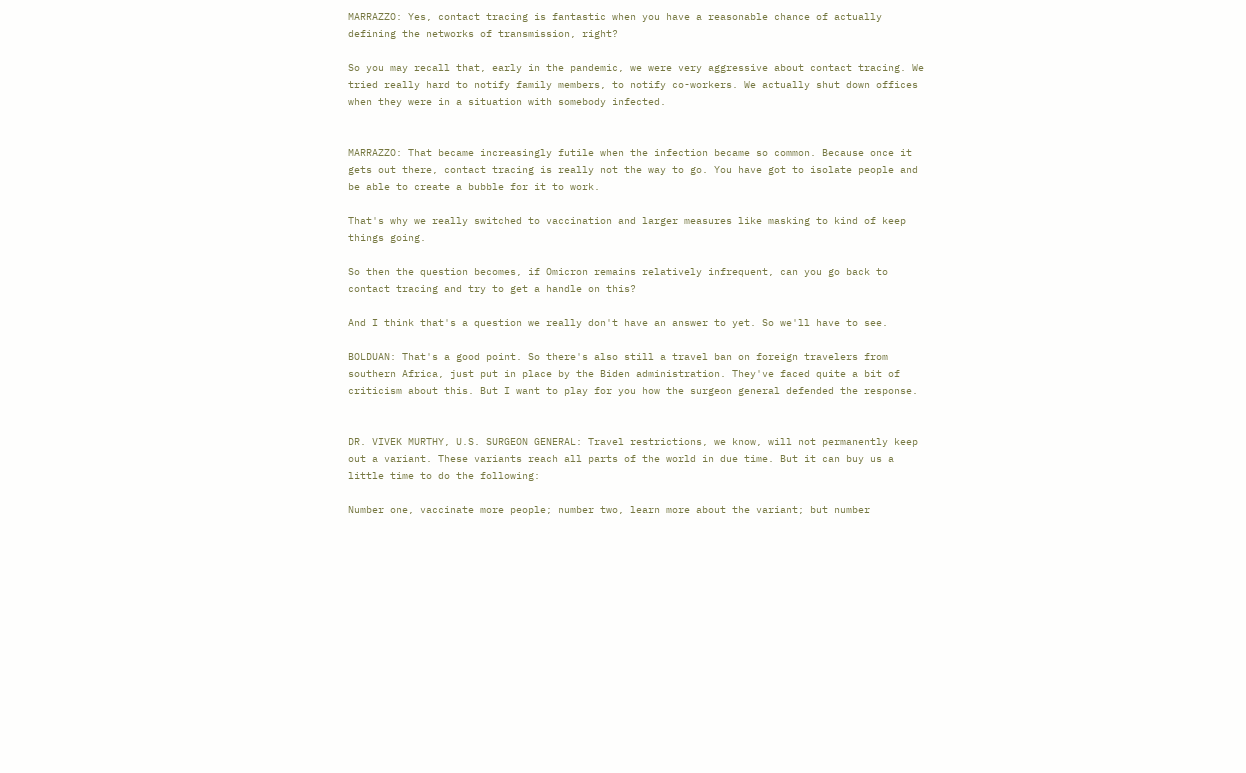MARRAZZO: Yes, contact tracing is fantastic when you have a reasonable chance of actually defining the networks of transmission, right?

So you may recall that, early in the pandemic, we were very aggressive about contact tracing. We tried really hard to notify family members, to notify co-workers. We actually shut down offices when they were in a situation with somebody infected.


MARRAZZO: That became increasingly futile when the infection became so common. Because once it gets out there, contact tracing is really not the way to go. You have got to isolate people and be able to create a bubble for it to work.

That's why we really switched to vaccination and larger measures like masking to kind of keep things going.

So then the question becomes, if Omicron remains relatively infrequent, can you go back to contact tracing and try to get a handle on this?

And I think that's a question we really don't have an answer to yet. So we'll have to see.

BOLDUAN: That's a good point. So there's also still a travel ban on foreign travelers from southern Africa, just put in place by the Biden administration. They've faced quite a bit of criticism about this. But I want to play for you how the surgeon general defended the response.


DR. VIVEK MURTHY, U.S. SURGEON GENERAL: Travel restrictions, we know, will not permanently keep out a variant. These variants reach all parts of the world in due time. But it can buy us a little time to do the following:

Number one, vaccinate more people; number two, learn more about the variant; but number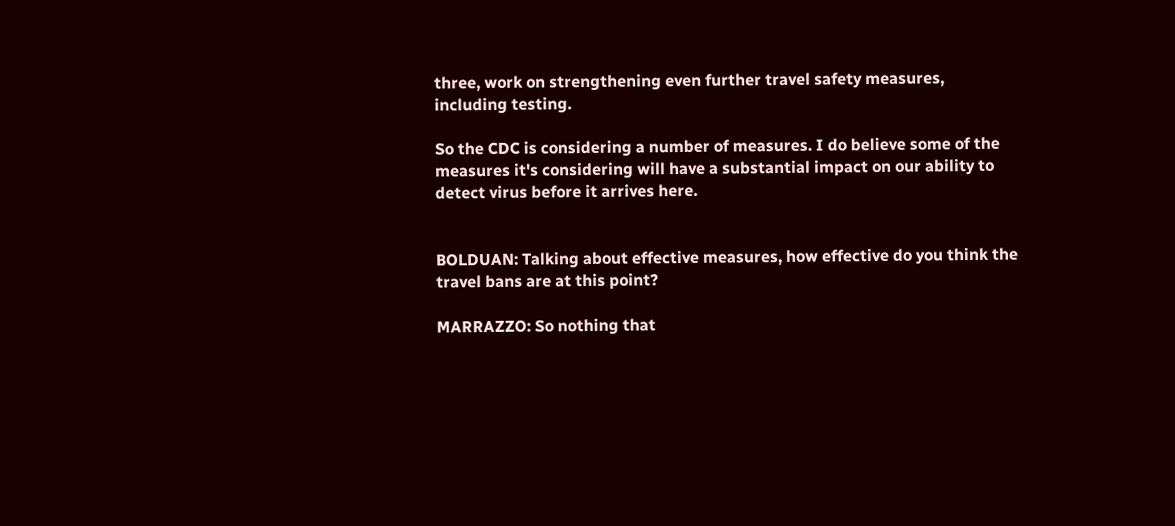three, work on strengthening even further travel safety measures, including testing.

So the CDC is considering a number of measures. I do believe some of the measures it's considering will have a substantial impact on our ability to detect virus before it arrives here.


BOLDUAN: Talking about effective measures, how effective do you think the travel bans are at this point?

MARRAZZO: So nothing that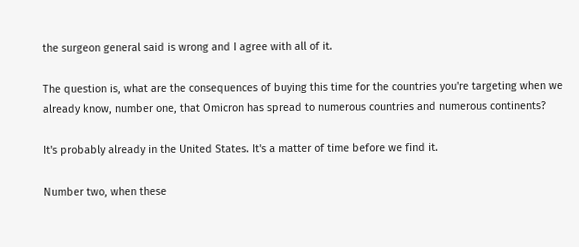the surgeon general said is wrong and I agree with all of it.

The question is, what are the consequences of buying this time for the countries you're targeting when we already know, number one, that Omicron has spread to numerous countries and numerous continents?

It's probably already in the United States. It's a matter of time before we find it.

Number two, when these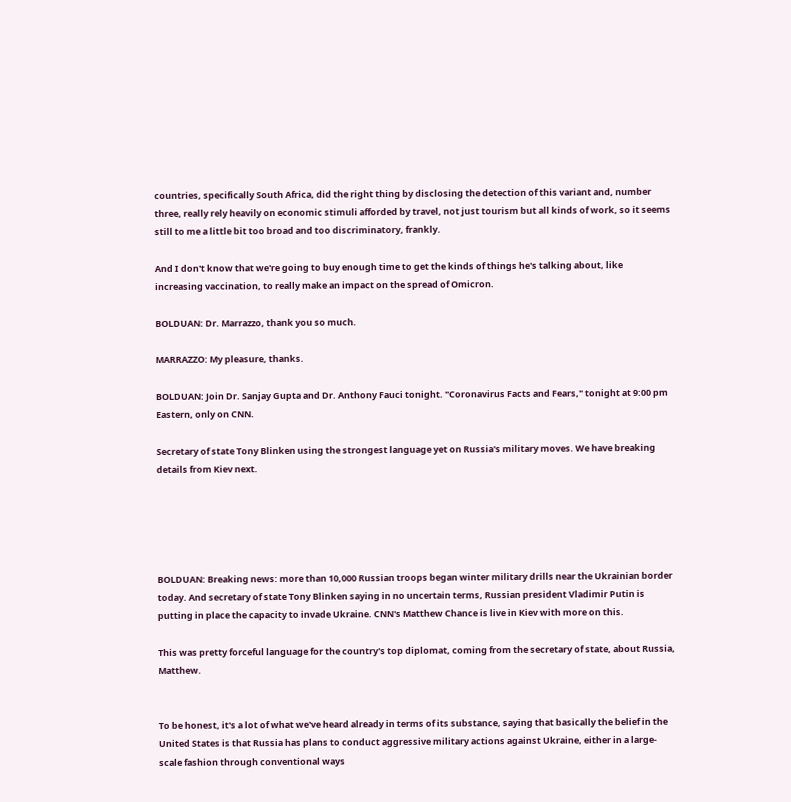countries, specifically South Africa, did the right thing by disclosing the detection of this variant and, number three, really rely heavily on economic stimuli afforded by travel, not just tourism but all kinds of work, so it seems still to me a little bit too broad and too discriminatory, frankly.

And I don't know that we're going to buy enough time to get the kinds of things he's talking about, like increasing vaccination, to really make an impact on the spread of Omicron.

BOLDUAN: Dr. Marrazzo, thank you so much.

MARRAZZO: My pleasure, thanks.

BOLDUAN: Join Dr. Sanjay Gupta and Dr. Anthony Fauci tonight. "Coronavirus Facts and Fears," tonight at 9:00 pm Eastern, only on CNN.

Secretary of state Tony Blinken using the strongest language yet on Russia's military moves. We have breaking details from Kiev next.





BOLDUAN: Breaking news: more than 10,000 Russian troops began winter military drills near the Ukrainian border today. And secretary of state Tony Blinken saying in no uncertain terms, Russian president Vladimir Putin is putting in place the capacity to invade Ukraine. CNN's Matthew Chance is live in Kiev with more on this.

This was pretty forceful language for the country's top diplomat, coming from the secretary of state, about Russia, Matthew.


To be honest, it's a lot of what we've heard already in terms of its substance, saying that basically the belief in the United States is that Russia has plans to conduct aggressive military actions against Ukraine, either in a large-scale fashion through conventional ways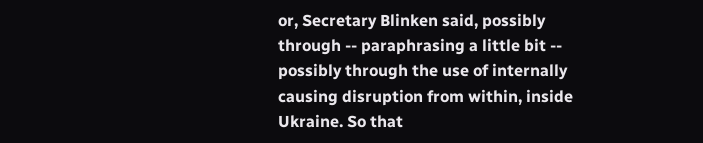or, Secretary Blinken said, possibly through -- paraphrasing a little bit -- possibly through the use of internally causing disruption from within, inside Ukraine. So that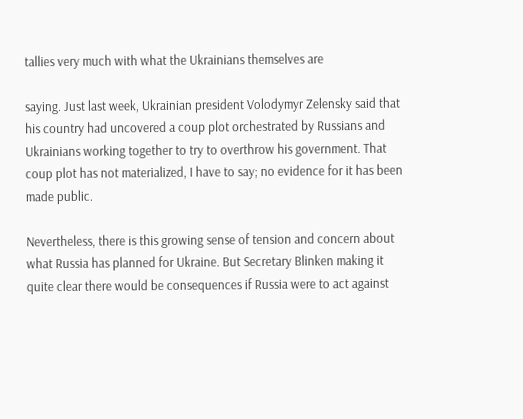tallies very much with what the Ukrainians themselves are

saying. Just last week, Ukrainian president Volodymyr Zelensky said that his country had uncovered a coup plot orchestrated by Russians and Ukrainians working together to try to overthrow his government. That coup plot has not materialized, I have to say; no evidence for it has been made public.

Nevertheless, there is this growing sense of tension and concern about what Russia has planned for Ukraine. But Secretary Blinken making it quite clear there would be consequences if Russia were to act against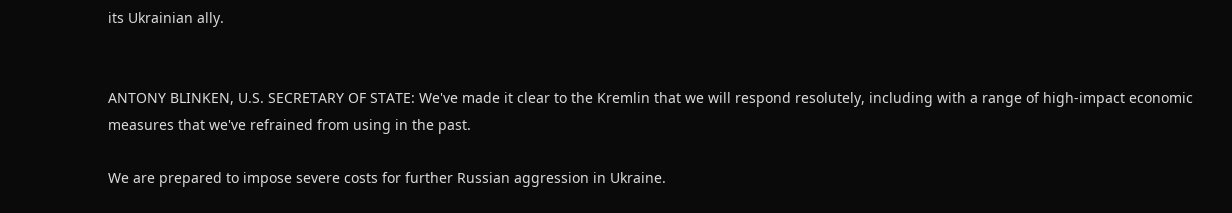its Ukrainian ally.


ANTONY BLINKEN, U.S. SECRETARY OF STATE: We've made it clear to the Kremlin that we will respond resolutely, including with a range of high-impact economic measures that we've refrained from using in the past.

We are prepared to impose severe costs for further Russian aggression in Ukraine.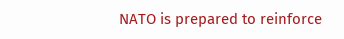NATO is prepared to reinforce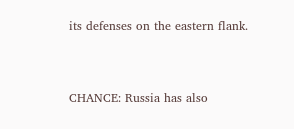its defenses on the eastern flank.


CHANCE: Russia has also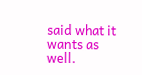said what it wants as well.